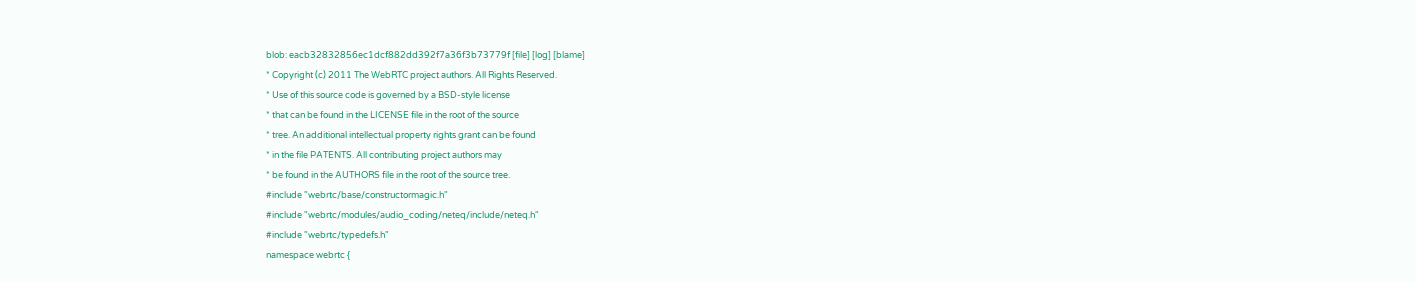blob: eacb32832856ec1dcf882dd392f7a36f3b73779f [file] [log] [blame]
* Copyright (c) 2011 The WebRTC project authors. All Rights Reserved.
* Use of this source code is governed by a BSD-style license
* that can be found in the LICENSE file in the root of the source
* tree. An additional intellectual property rights grant can be found
* in the file PATENTS. All contributing project authors may
* be found in the AUTHORS file in the root of the source tree.
#include "webrtc/base/constructormagic.h"
#include "webrtc/modules/audio_coding/neteq/include/neteq.h"
#include "webrtc/typedefs.h"
namespace webrtc {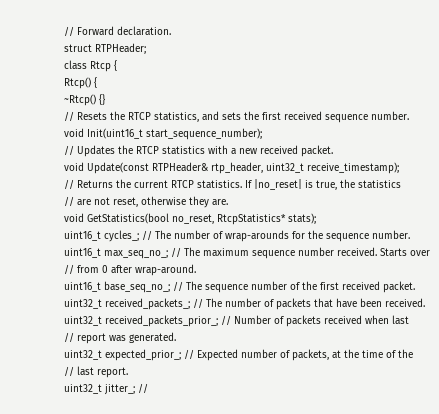// Forward declaration.
struct RTPHeader;
class Rtcp {
Rtcp() {
~Rtcp() {}
// Resets the RTCP statistics, and sets the first received sequence number.
void Init(uint16_t start_sequence_number);
// Updates the RTCP statistics with a new received packet.
void Update(const RTPHeader& rtp_header, uint32_t receive_timestamp);
// Returns the current RTCP statistics. If |no_reset| is true, the statistics
// are not reset, otherwise they are.
void GetStatistics(bool no_reset, RtcpStatistics* stats);
uint16_t cycles_; // The number of wrap-arounds for the sequence number.
uint16_t max_seq_no_; // The maximum sequence number received. Starts over
// from 0 after wrap-around.
uint16_t base_seq_no_; // The sequence number of the first received packet.
uint32_t received_packets_; // The number of packets that have been received.
uint32_t received_packets_prior_; // Number of packets received when last
// report was generated.
uint32_t expected_prior_; // Expected number of packets, at the time of the
// last report.
uint32_t jitter_; //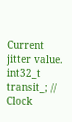Current jitter value.
int32_t transit_; // Clock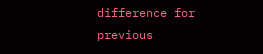difference for previous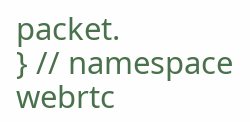packet.
} // namespace webrtc